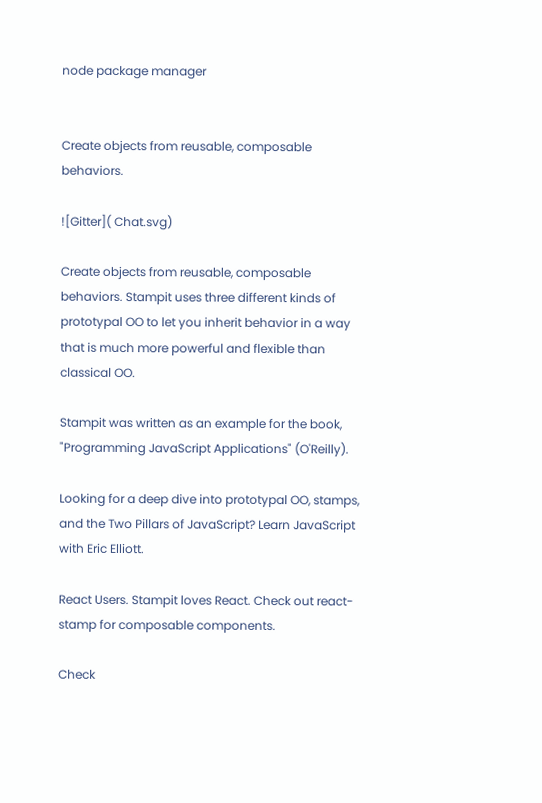node package manager


Create objects from reusable, composable behaviors.

![Gitter]( Chat.svg)

Create objects from reusable, composable behaviors. Stampit uses three different kinds of prototypal OO to let you inherit behavior in a way that is much more powerful and flexible than classical OO.

Stampit was written as an example for the book, "Programming JavaScript Applications" (O'Reilly).

Looking for a deep dive into prototypal OO, stamps, and the Two Pillars of JavaScript? Learn JavaScript with Eric Elliott.

React Users. Stampit loves React. Check out react-stamp for composable components.

Check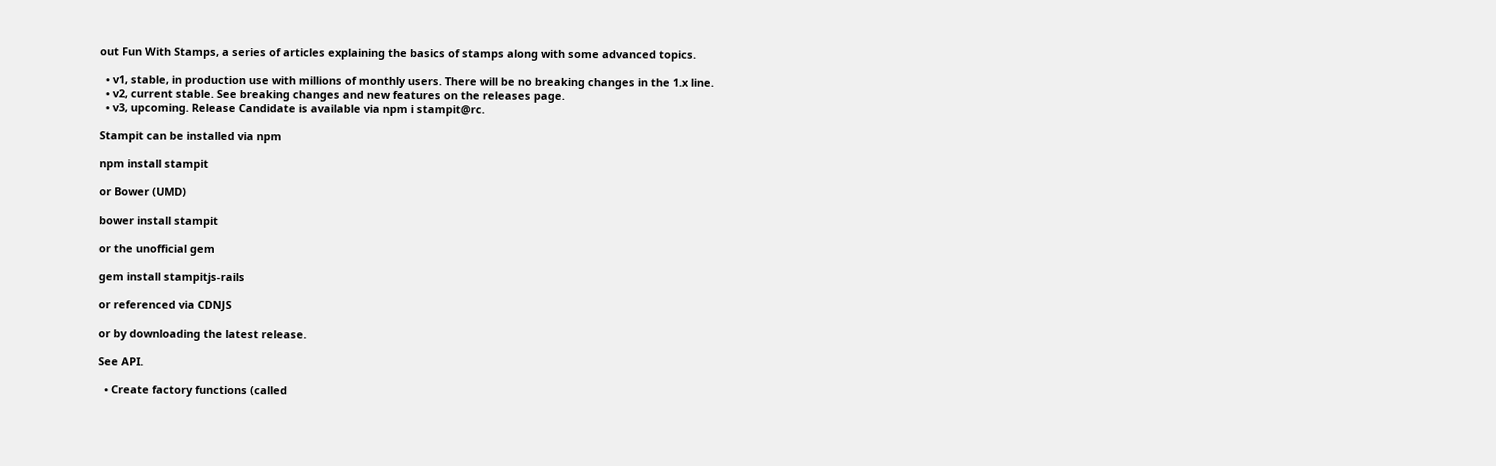out Fun With Stamps, a series of articles explaining the basics of stamps along with some advanced topics.

  • v1, stable, in production use with millions of monthly users. There will be no breaking changes in the 1.x line.
  • v2, current stable. See breaking changes and new features on the releases page.
  • v3, upcoming. Release Candidate is available via npm i stampit@rc.

Stampit can be installed via npm

npm install stampit

or Bower (UMD)

bower install stampit

or the unofficial gem

gem install stampitjs-rails

or referenced via CDNJS

or by downloading the latest release.

See API.

  • Create factory functions (called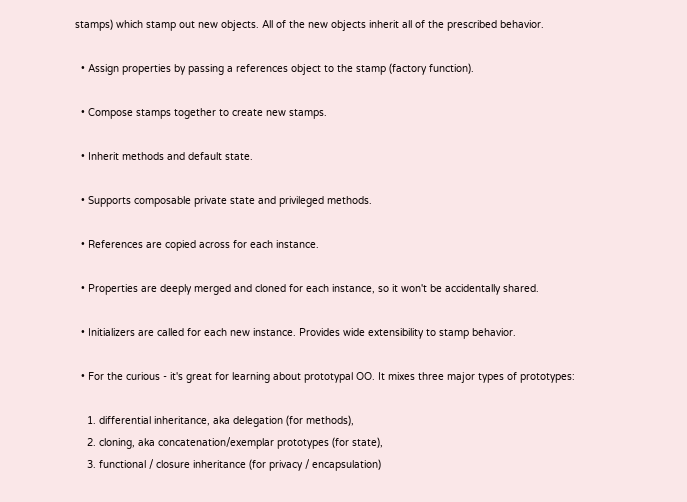stamps) which stamp out new objects. All of the new objects inherit all of the prescribed behavior.

  • Assign properties by passing a references object to the stamp (factory function).

  • Compose stamps together to create new stamps.

  • Inherit methods and default state.

  • Supports composable private state and privileged methods.

  • References are copied across for each instance.

  • Properties are deeply merged and cloned for each instance, so it won't be accidentally shared.

  • Initializers are called for each new instance. Provides wide extensibility to stamp behavior.

  • For the curious - it's great for learning about prototypal OO. It mixes three major types of prototypes:

    1. differential inheritance, aka delegation (for methods),
    2. cloning, aka concatenation/exemplar prototypes (for state),
    3. functional / closure inheritance (for privacy / encapsulation)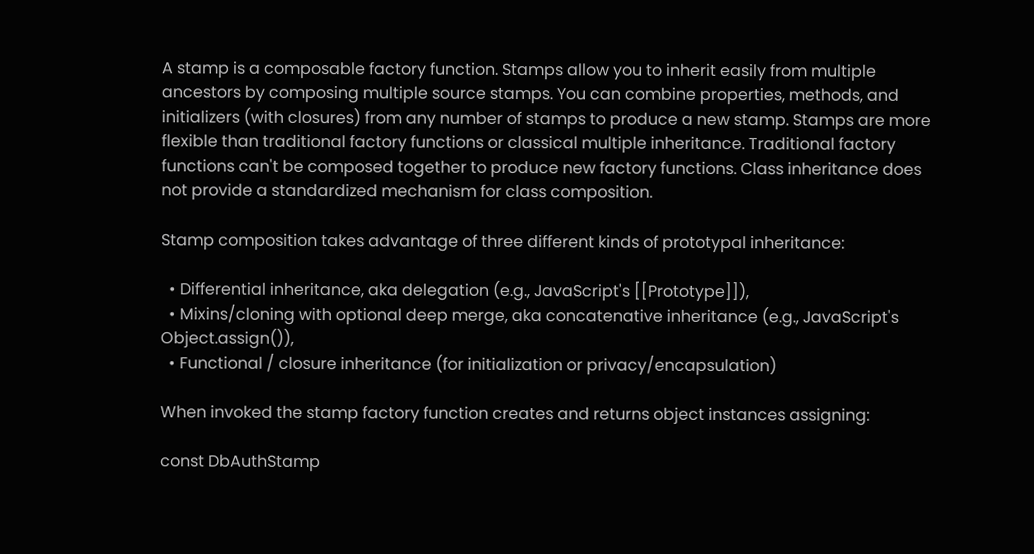A stamp is a composable factory function. Stamps allow you to inherit easily from multiple ancestors by composing multiple source stamps. You can combine properties, methods, and initializers (with closures) from any number of stamps to produce a new stamp. Stamps are more flexible than traditional factory functions or classical multiple inheritance. Traditional factory functions can't be composed together to produce new factory functions. Class inheritance does not provide a standardized mechanism for class composition.

Stamp composition takes advantage of three different kinds of prototypal inheritance:

  • Differential inheritance, aka delegation (e.g., JavaScript's [[Prototype]]),
  • Mixins/cloning with optional deep merge, aka concatenative inheritance (e.g., JavaScript's Object.assign()),
  • Functional / closure inheritance (for initialization or privacy/encapsulation)

When invoked the stamp factory function creates and returns object instances assigning:

const DbAuthStamp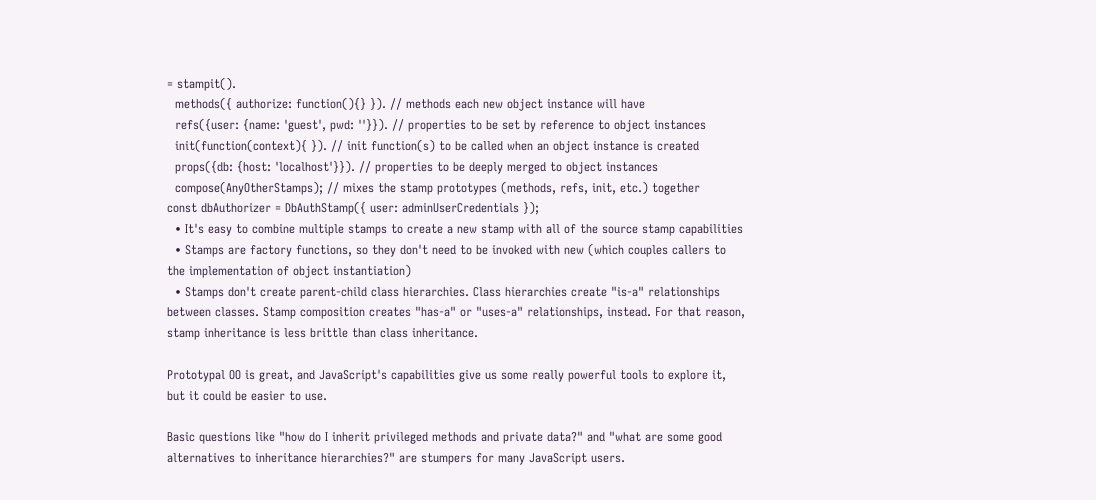= stampit().
  methods({ authorize: function(){} }). // methods each new object instance will have
  refs({user: {name: 'guest', pwd: ''}}). // properties to be set by reference to object instances
  init(function(context){ }). // init function(s) to be called when an object instance is created
  props({db: {host: 'localhost'}}). // properties to be deeply merged to object instances
  compose(AnyOtherStamps); // mixes the stamp prototypes (methods, refs, init, etc.) together
const dbAuthorizer = DbAuthStamp({ user: adminUserCredentials });
  • It's easy to combine multiple stamps to create a new stamp with all of the source stamp capabilities
  • Stamps are factory functions, so they don't need to be invoked with new (which couples callers to the implementation of object instantiation)
  • Stamps don't create parent-child class hierarchies. Class hierarchies create "is-a" relationships between classes. Stamp composition creates "has-a" or "uses-a" relationships, instead. For that reason, stamp inheritance is less brittle than class inheritance.

Prototypal OO is great, and JavaScript's capabilities give us some really powerful tools to explore it, but it could be easier to use.

Basic questions like "how do I inherit privileged methods and private data?" and "what are some good alternatives to inheritance hierarchies?" are stumpers for many JavaScript users.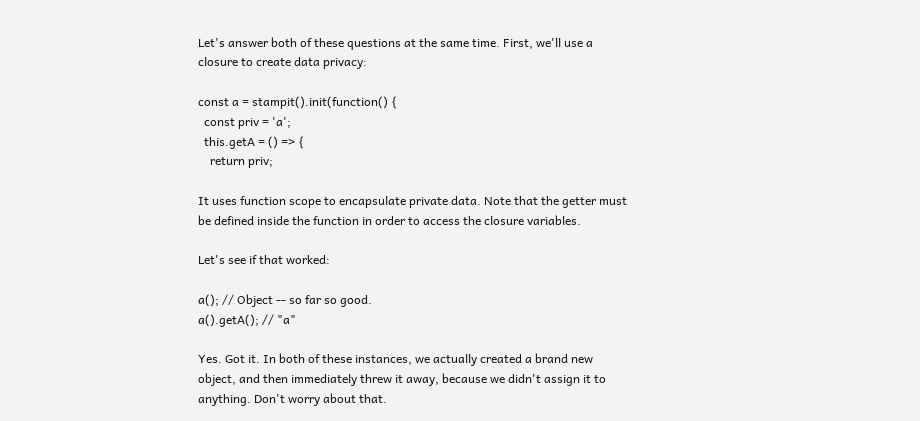Let's answer both of these questions at the same time. First, we'll use a closure to create data privacy:

const a = stampit().init(function() {
  const priv = 'a';
  this.getA = () => {
    return priv;

It uses function scope to encapsulate private data. Note that the getter must be defined inside the function in order to access the closure variables.

Let's see if that worked:

a(); // Object -- so far so good.
a().getA(); // "a"

Yes. Got it. In both of these instances, we actually created a brand new object, and then immediately threw it away, because we didn't assign it to anything. Don't worry about that.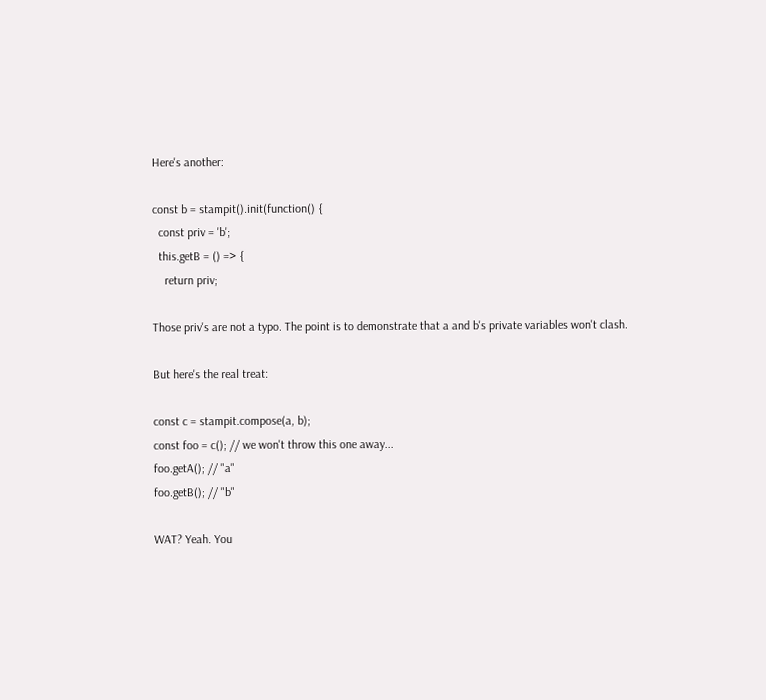Here's another:

const b = stampit().init(function() {
  const priv = 'b';
  this.getB = () => {
    return priv;

Those priv's are not a typo. The point is to demonstrate that a and b's private variables won't clash.

But here's the real treat:

const c = stampit.compose(a, b);
const foo = c(); // we won't throw this one away...
foo.getA(); // "a"
foo.getB(); // "b"

WAT? Yeah. You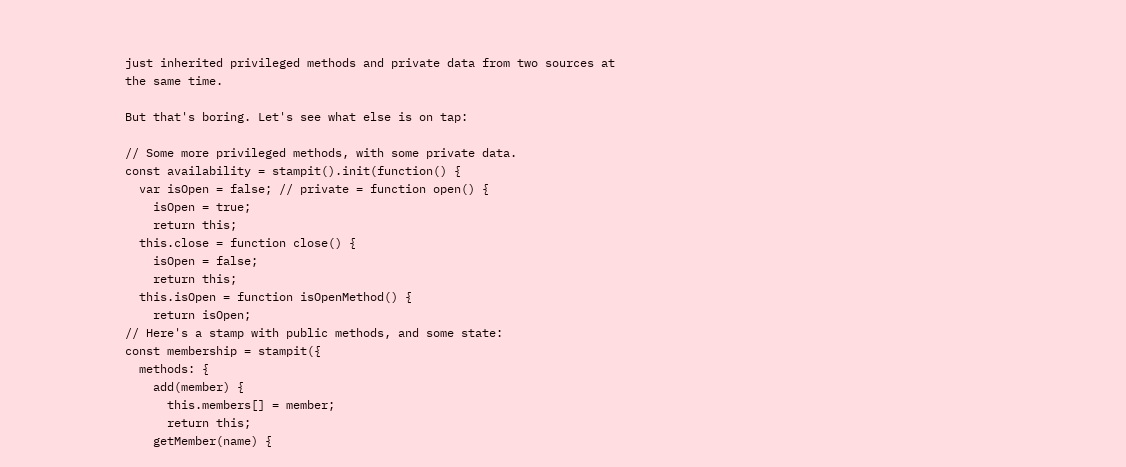just inherited privileged methods and private data from two sources at the same time.

But that's boring. Let's see what else is on tap:

// Some more privileged methods, with some private data.
const availability = stampit().init(function() {
  var isOpen = false; // private = function open() {
    isOpen = true;
    return this;
  this.close = function close() {
    isOpen = false;
    return this;
  this.isOpen = function isOpenMethod() {
    return isOpen;
// Here's a stamp with public methods, and some state:
const membership = stampit({
  methods: {
    add(member) {
      this.members[] = member;
      return this;
    getMember(name) {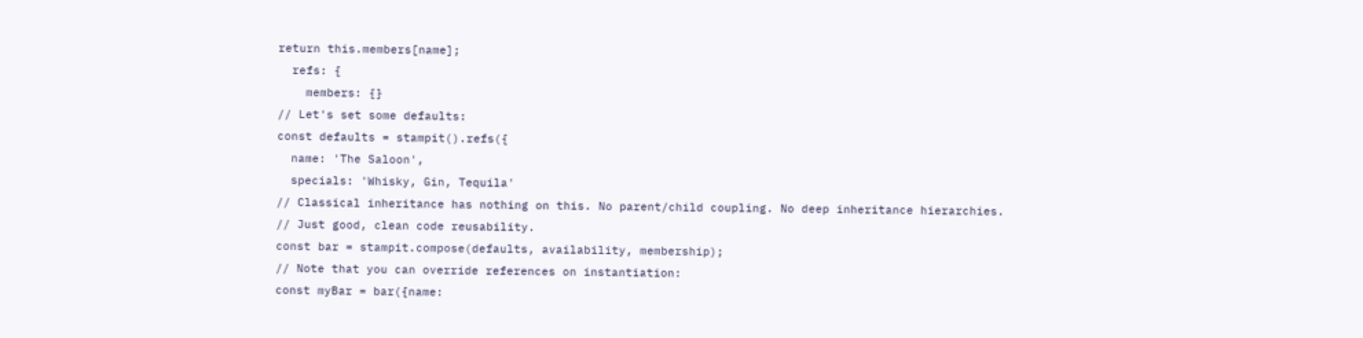return this.members[name];
  refs: {
    members: {}
// Let's set some defaults:
const defaults = stampit().refs({
  name: 'The Saloon',
  specials: 'Whisky, Gin, Tequila'
// Classical inheritance has nothing on this. No parent/child coupling. No deep inheritance hierarchies.
// Just good, clean code reusability.
const bar = stampit.compose(defaults, availability, membership);
// Note that you can override references on instantiation:
const myBar = bar({name: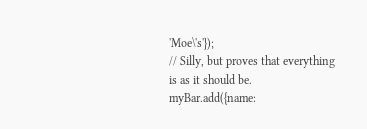'Moe\'s'});
// Silly, but proves that everything is as it should be.
myBar.add({name: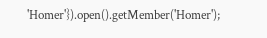'Homer'}).open().getMember('Homer');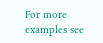For more examples see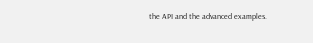the API and the advanced examples.